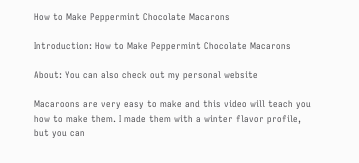How to Make Peppermint Chocolate Macarons

Introduction: How to Make Peppermint Chocolate Macarons

About: You can also check out my personal website

Macaroons are very easy to make and this video will teach you how to make them. I made them with a winter flavor profile, but you can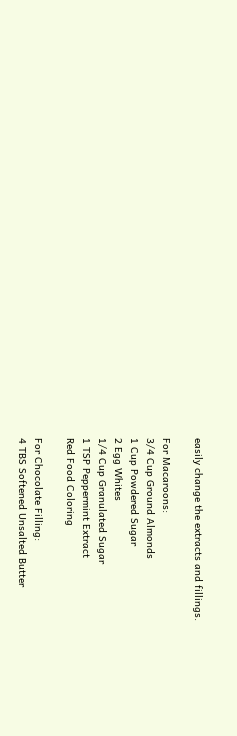easily change the extracts and fillings.

For Macaroons:
3/4 Cup Ground Almonds
1 Cup Powdered Sugar
2 Egg Whites
1/4 Cup Granulated Sugar
1 TSP Peppermint Extract
Red Food Coloring

For Chocolate Filling:
4 TBS Softened Unsalted Butter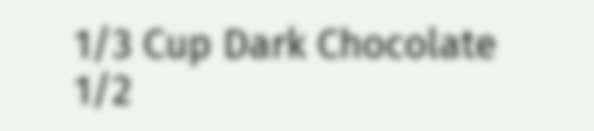1/3 Cup Dark Chocolate
1/2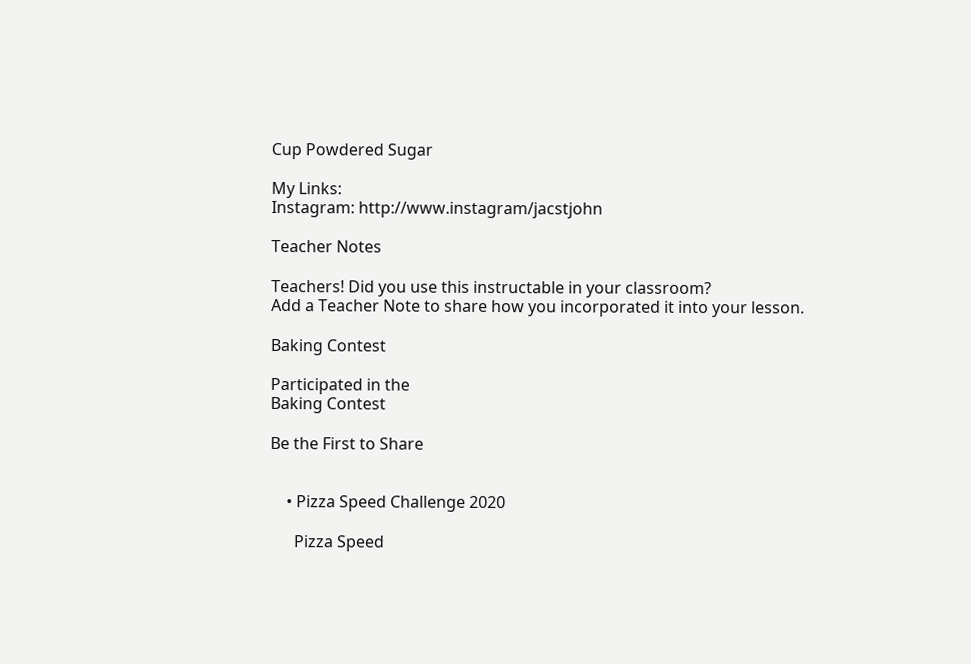Cup Powdered Sugar

My Links:
Instagram: http://www.instagram/jacstjohn

Teacher Notes

Teachers! Did you use this instructable in your classroom?
Add a Teacher Note to share how you incorporated it into your lesson.

Baking Contest

Participated in the
Baking Contest

Be the First to Share


    • Pizza Speed Challenge 2020

      Pizza Speed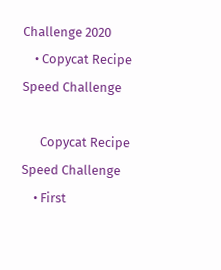Challenge 2020
    • Copycat Recipe Speed Challenge

      Copycat Recipe Speed Challenge
    • First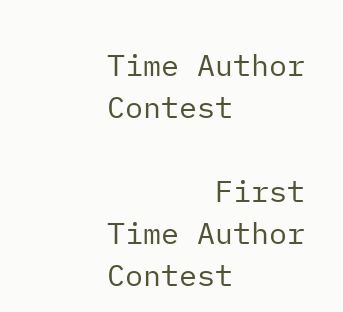Time Author Contest

      First Time Author Contest